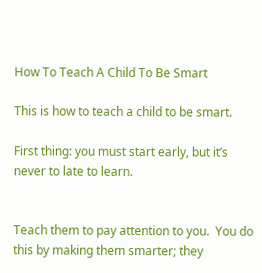How To Teach A Child To Be Smart

This is how to teach a child to be smart.

First thing: you must start early, but it’s never to late to learn.


Teach them to pay attention to you.  You do this by making them smarter; they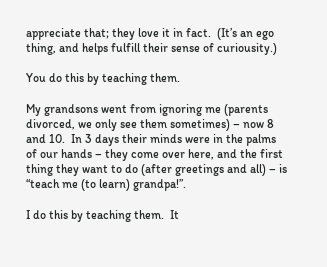appreciate that; they love it in fact.  (It’s an ego thing, and helps fulfill their sense of curiousity.)

You do this by teaching them.

My grandsons went from ignoring me (parents divorced, we only see them sometimes) – now 8 and 10.  In 3 days their minds were in the palms of our hands – they come over here, and the first thing they want to do (after greetings and all) – is “teach me (to learn) grandpa!”.

I do this by teaching them.  It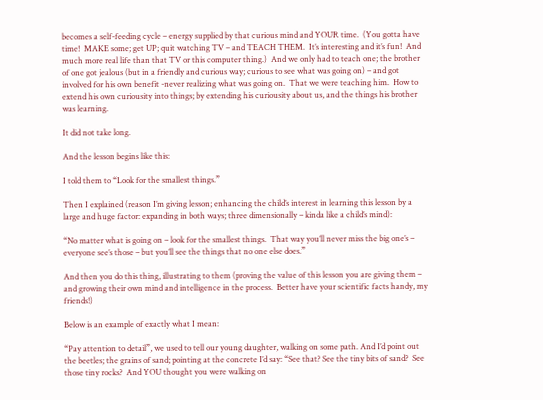becomes a self-feeding cycle – energy supplied by that curious mind and YOUR time.  (You gotta have time!  MAKE some; get UP; quit watching TV – and TEACH THEM.  It’s interesting and it’s fun!  And much more real life than that TV or this computer thing.)  And we only had to teach one; the brother of one got jealous (but in a friendly and curious way; curious to see what was going on) – and got involved for his own benefit -never realizing what was going on.  That we were teaching him.  How to extend his own curiousity into things; by extending his curiousity about us, and the things his brother was learning.

It did not take long.

And the lesson begins like this:

I told them to “Look for the smallest things.”

Then I explained (reason I’m giving lesson; enhancing the child’s interest in learning this lesson by a large and huge factor: expanding in both ways; three dimensionally – kinda like a child’s mind):

“No matter what is going on – look for the smallest things.  That way you’ll never miss the big one’s – everyone see’s those – but you’ll see the things that no one else does.”

And then you do this thing, illustrating to them (proving the value of this lesson you are giving them – and growing their own mind and intelligence in the process.  Better have your scientific facts handy, my friends!)

Below is an example of exactly what I mean:

“Pay attention to detail”, we used to tell our young daughter, walking on some path. And I’d point out the beetles; the grains of sand; pointing at the concrete I’d say: “See that? See the tiny bits of sand?  See those tiny rocks?  And YOU thought you were walking on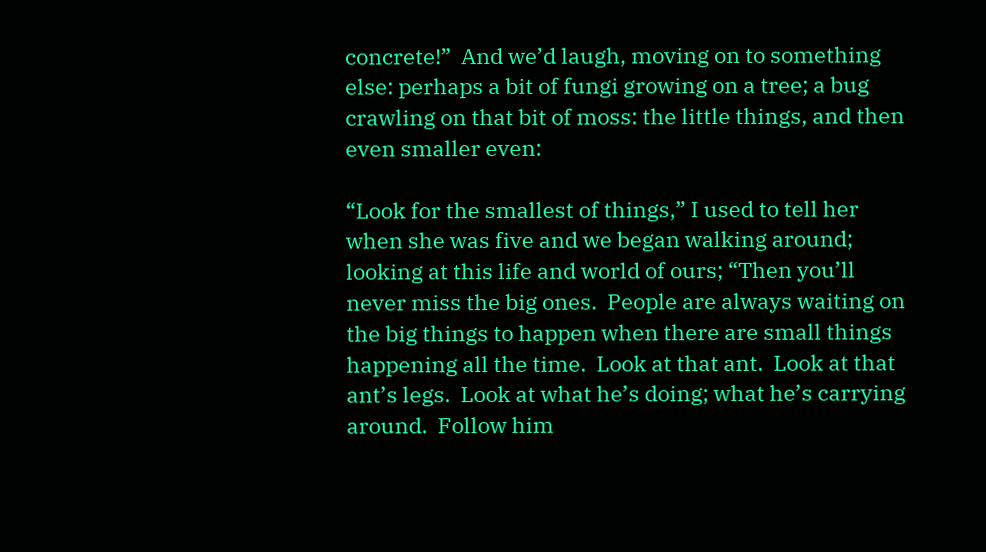concrete!”  And we’d laugh, moving on to something else: perhaps a bit of fungi growing on a tree; a bug crawling on that bit of moss: the little things, and then even smaller even:

“Look for the smallest of things,” I used to tell her when she was five and we began walking around; looking at this life and world of ours; “Then you’ll never miss the big ones.  People are always waiting on the big things to happen when there are small things happening all the time.  Look at that ant.  Look at that ant’s legs.  Look at what he’s doing; what he’s carrying around.  Follow him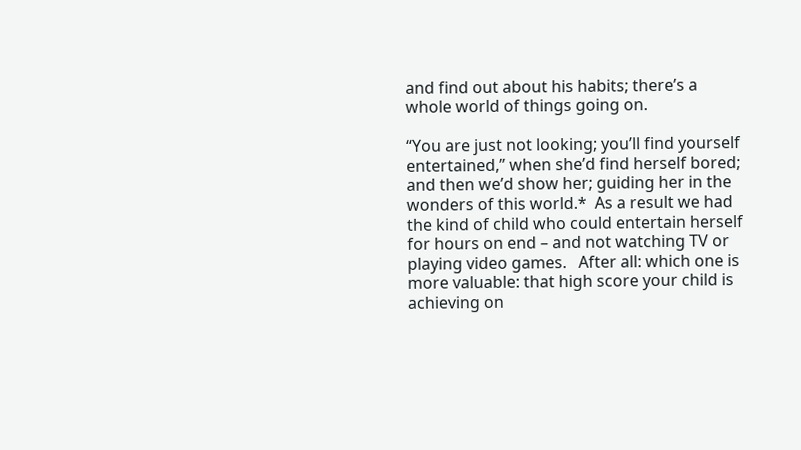and find out about his habits; there’s a whole world of things going on.

“You are just not looking; you’ll find yourself entertained,” when she’d find herself bored; and then we’d show her; guiding her in the wonders of this world.*  As a result we had the kind of child who could entertain herself for hours on end – and not watching TV or playing video games.   After all: which one is more valuable: that high score your child is achieving on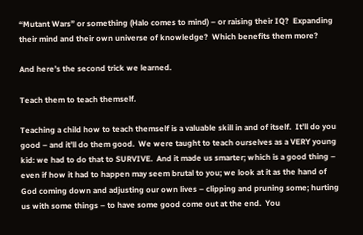“Mutant Wars” or something (Halo comes to mind) – or raising their IQ?  Expanding their mind and their own universe of knowledge?  Which benefits them more?

And here’s the second trick we learned.

Teach them to teach themself.

Teaching a child how to teach themself is a valuable skill in and of itself.  It’ll do you good – and it’ll do them good.  We were taught to teach ourselves as a VERY young kid: we had to do that to SURVIVE.  And it made us smarter; which is a good thing – even if how it had to happen may seem brutal to you; we look at it as the hand of God coming down and adjusting our own lives – clipping and pruning some; hurting us with some things – to have some good come out at the end.  You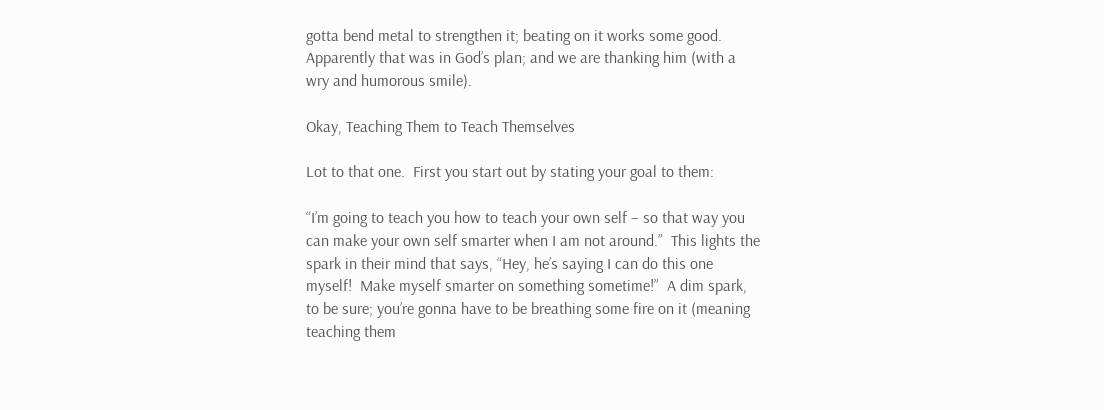gotta bend metal to strengthen it; beating on it works some good.  Apparently that was in God’s plan; and we are thanking him (with a wry and humorous smile).

Okay, Teaching Them to Teach Themselves

Lot to that one.  First you start out by stating your goal to them:

“I’m going to teach you how to teach your own self – so that way you can make your own self smarter when I am not around.”  This lights the spark in their mind that says, “Hey, he’s saying I can do this one myself!  Make myself smarter on something sometime!”  A dim spark, to be sure; you’re gonna have to be breathing some fire on it (meaning teaching them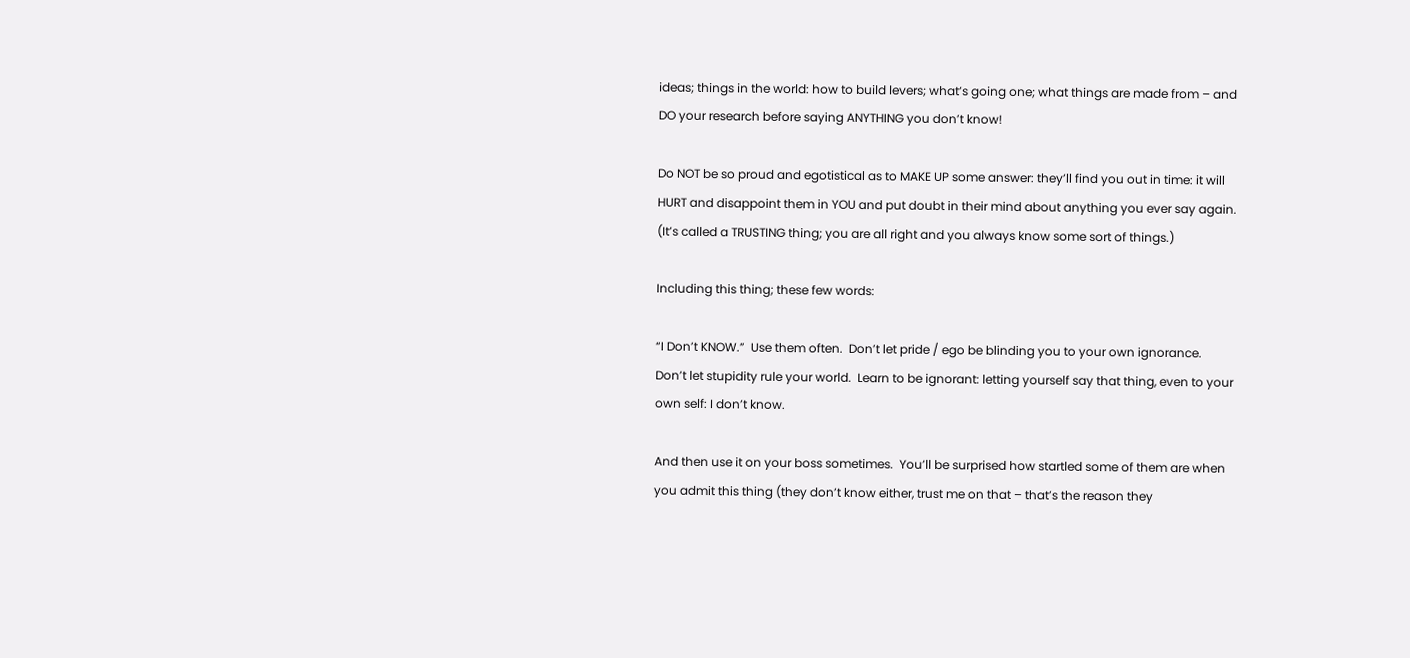ideas; things in the world: how to build levers; what’s going one; what things are made from – and DO your research before saying ANYTHING you don’t know!

Do NOT be so proud and egotistical as to MAKE UP some answer: they’ll find you out in time: it will HURT and disappoint them in YOU and put doubt in their mind about anything you ever say again.  (It’s called a TRUSTING thing; you are all right and you always know some sort of things.)

Including this thing; these few words:

“I Don’t KNOW.”  Use them often.  Don’t let pride / ego be blinding you to your own ignorance.  Don’t let stupidity rule your world.  Learn to be ignorant: letting yourself say that thing, even to your own self: I don’t know.

And then use it on your boss sometimes.  You’ll be surprised how startled some of them are when you admit this thing (they don’t know either, trust me on that – that’s the reason they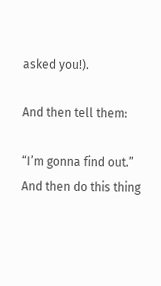asked you!).

And then tell them:

“I’m gonna find out.”  And then do this thing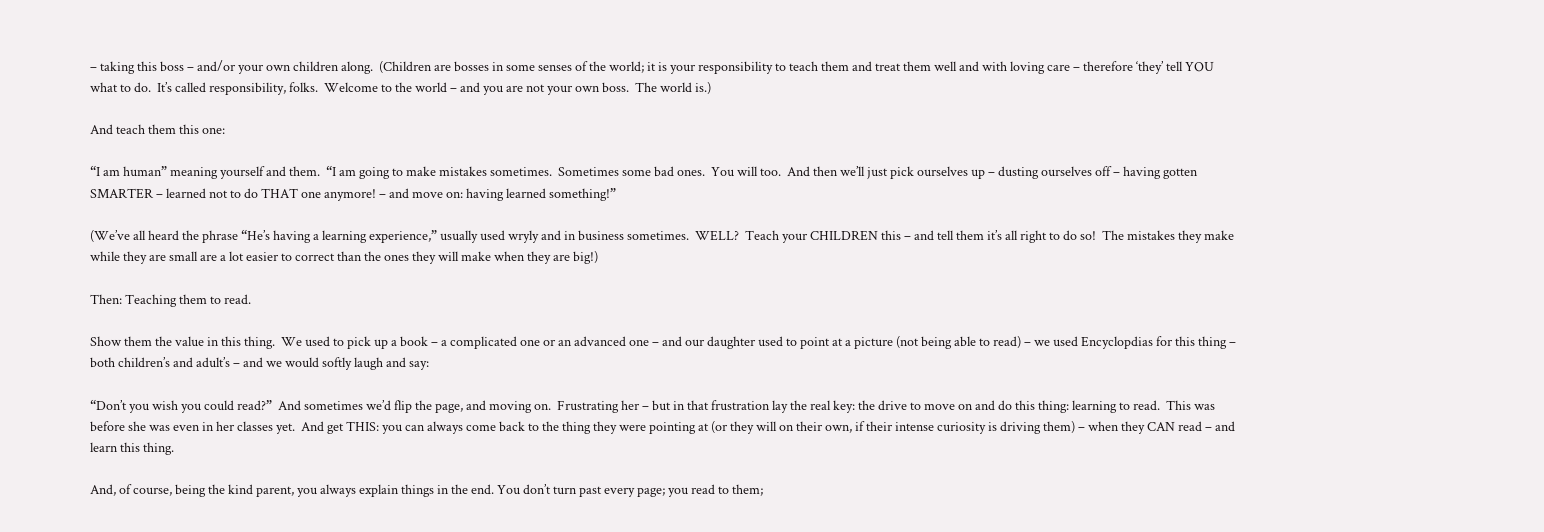– taking this boss – and/or your own children along.  (Children are bosses in some senses of the world; it is your responsibility to teach them and treat them well and with loving care – therefore ‘they’ tell YOU what to do.  It’s called responsibility, folks.  Welcome to the world – and you are not your own boss.  The world is.)

And teach them this one:

“I am human” meaning yourself and them.  “I am going to make mistakes sometimes.  Sometimes some bad ones.  You will too.  And then we’ll just pick ourselves up – dusting ourselves off – having gotten SMARTER – learned not to do THAT one anymore! – and move on: having learned something!”

(We’ve all heard the phrase “He’s having a learning experience,” usually used wryly and in business sometimes.  WELL?  Teach your CHILDREN this – and tell them it’s all right to do so!  The mistakes they make while they are small are a lot easier to correct than the ones they will make when they are big!)

Then: Teaching them to read.

Show them the value in this thing.  We used to pick up a book – a complicated one or an advanced one – and our daughter used to point at a picture (not being able to read) – we used Encyclopdias for this thing – both children’s and adult’s – and we would softly laugh and say:

“Don’t you wish you could read?”  And sometimes we’d flip the page, and moving on.  Frustrating her – but in that frustration lay the real key: the drive to move on and do this thing: learning to read.  This was before she was even in her classes yet.  And get THIS: you can always come back to the thing they were pointing at (or they will on their own, if their intense curiosity is driving them) – when they CAN read – and learn this thing.

And, of course, being the kind parent, you always explain things in the end. You don’t turn past every page; you read to them;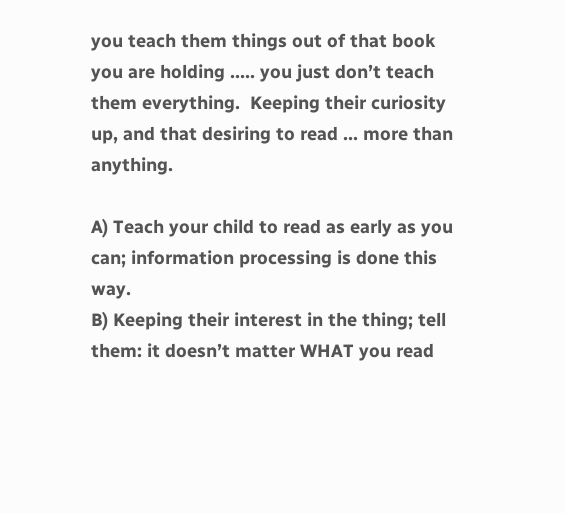you teach them things out of that book you are holding ….. you just don’t teach them everything.  Keeping their curiosity up, and that desiring to read … more than anything.

A) Teach your child to read as early as you can; information processing is done this way.
B) Keeping their interest in the thing; tell them: it doesn’t matter WHAT you read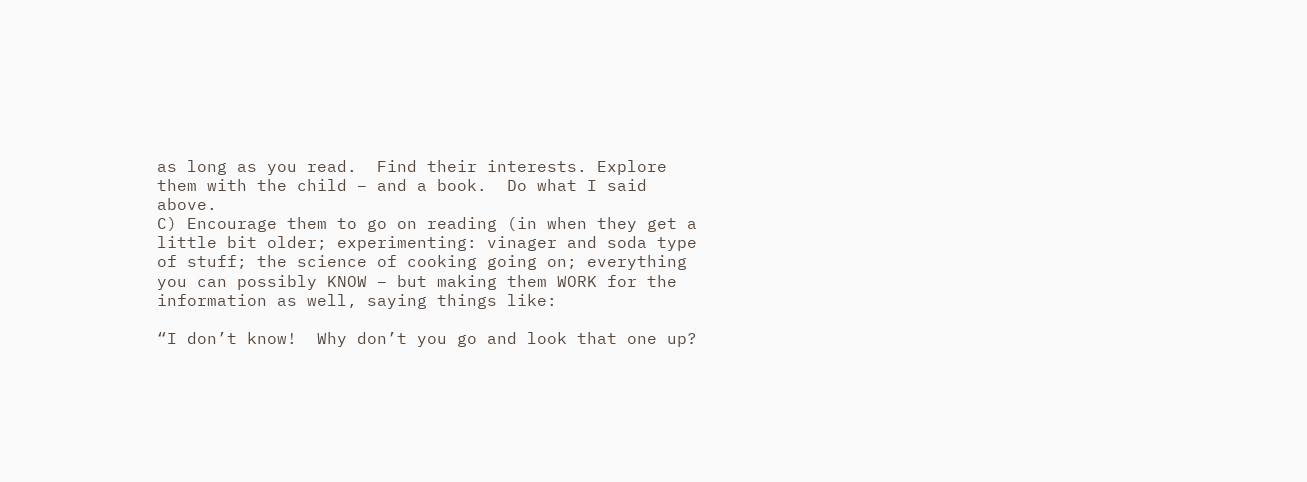as long as you read.  Find their interests. Explore them with the child – and a book.  Do what I said above.
C) Encourage them to go on reading (in when they get a little bit older; experimenting: vinager and soda type of stuff; the science of cooking going on; everything you can possibly KNOW – but making them WORK for the information as well, saying things like:

“I don’t know!  Why don’t you go and look that one up?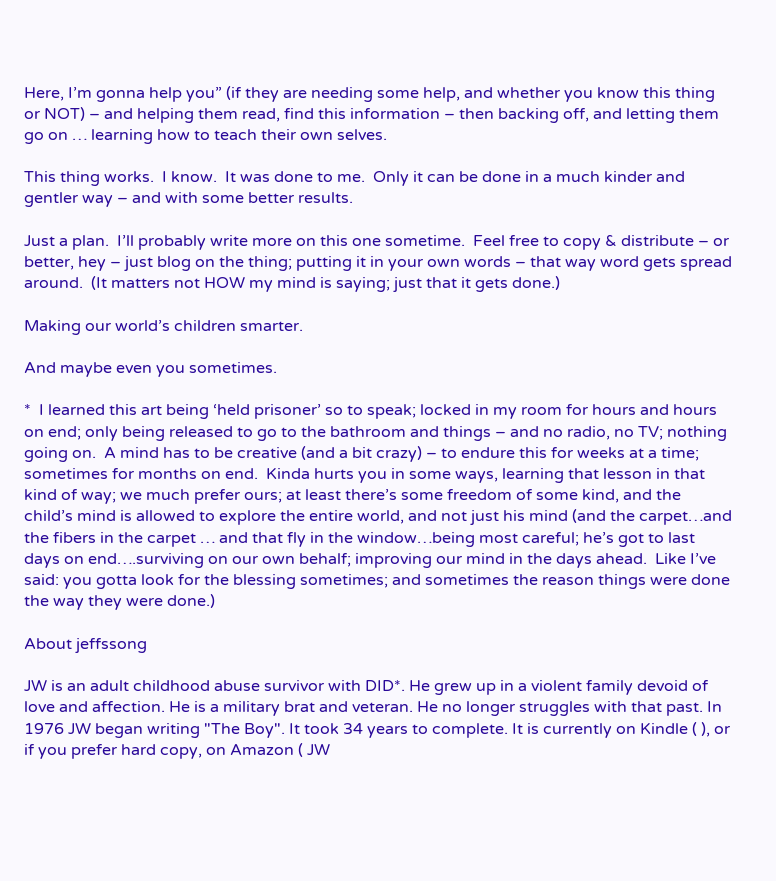Here, I’m gonna help you” (if they are needing some help, and whether you know this thing or NOT) – and helping them read, find this information – then backing off, and letting them go on … learning how to teach their own selves.

This thing works.  I know.  It was done to me.  Only it can be done in a much kinder and gentler way – and with some better results.

Just a plan.  I’ll probably write more on this one sometime.  Feel free to copy & distribute – or better, hey – just blog on the thing; putting it in your own words – that way word gets spread around.  (It matters not HOW my mind is saying; just that it gets done.)

Making our world’s children smarter.

And maybe even you sometimes.

*  I learned this art being ‘held prisoner’ so to speak; locked in my room for hours and hours on end; only being released to go to the bathroom and things – and no radio, no TV; nothing going on.  A mind has to be creative (and a bit crazy) – to endure this for weeks at a time; sometimes for months on end.  Kinda hurts you in some ways, learning that lesson in that kind of way; we much prefer ours; at least there’s some freedom of some kind, and the child’s mind is allowed to explore the entire world, and not just his mind (and the carpet…and the fibers in the carpet … and that fly in the window…being most careful; he’s got to last days on end….surviving on our own behalf; improving our mind in the days ahead.  Like I’ve said: you gotta look for the blessing sometimes; and sometimes the reason things were done the way they were done.)

About jeffssong

JW is an adult childhood abuse survivor with DID*. He grew up in a violent family devoid of love and affection. He is a military brat and veteran. He no longer struggles with that past. In 1976 JW began writing "The Boy". It took 34 years to complete. It is currently on Kindle ( ), or if you prefer hard copy, on Amazon ( JW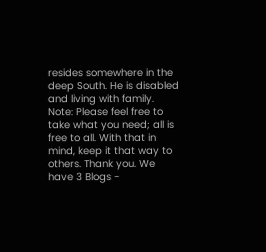resides somewhere in the deep South. He is disabled and living with family. Note: Please feel free to take what you need; all is free to all. With that in mind, keep it that way to others. Thank you. We have 3 Blogs -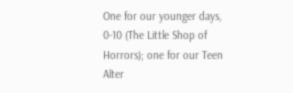One for our younger days, 0-10 (The Little Shop of Horrors); one for our Teen Alter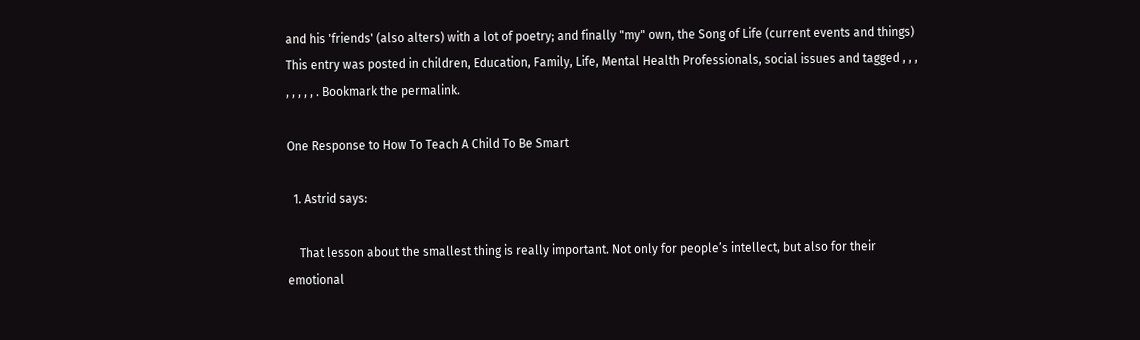and his 'friends' (also alters) with a lot of poetry; and finally "my" own, the Song of Life (current events and things)
This entry was posted in children, Education, Family, Life, Mental Health Professionals, social issues and tagged , , , , , , , , . Bookmark the permalink.

One Response to How To Teach A Child To Be Smart

  1. Astrid says:

    That lesson about the smallest thing is really important. Not only for people’s intellect, but also for their emotional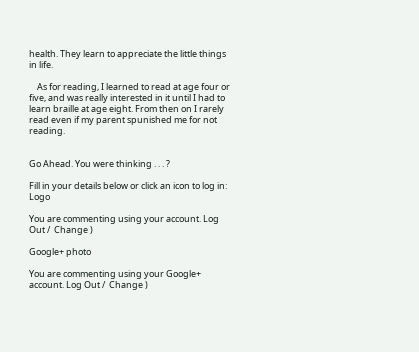health. They learn to appreciate the little things in life.

    As for reading, I learned to read at age four or five, and was really interested in it until I had to learn braille at age eight. From then on I rarely read even if my parent spunished me for not reading.


Go Ahead. You were thinking . . . ?

Fill in your details below or click an icon to log in: Logo

You are commenting using your account. Log Out /  Change )

Google+ photo

You are commenting using your Google+ account. Log Out /  Change )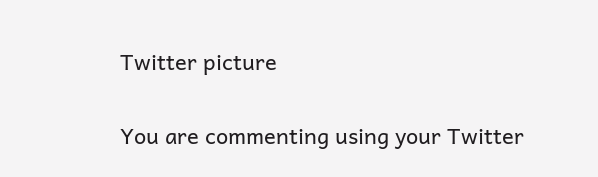Twitter picture

You are commenting using your Twitter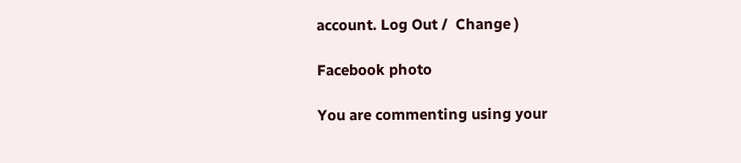account. Log Out /  Change )

Facebook photo

You are commenting using your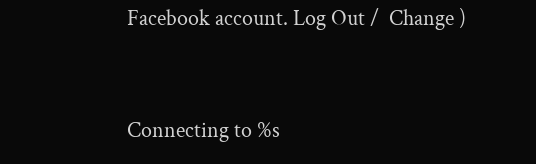Facebook account. Log Out /  Change )


Connecting to %s